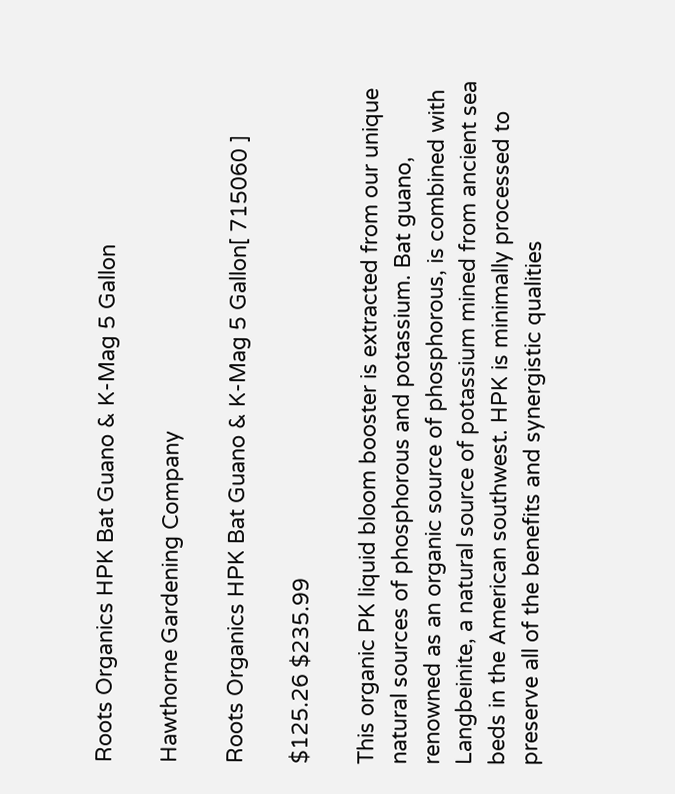Roots Organics HPK Bat Guano & K-Mag 5 Gallon

Hawthorne Gardening Company

Roots Organics HPK Bat Guano & K-Mag 5 Gallon[ 715060 ]

$125.26 $235.99

This organic PK liquid bloom booster is extracted from our unique natural sources of phosphorous and potassium. Bat guano, renowned as an organic source of phosphorous, is combined with Langbeinite, a natural source of potassium mined from ancient sea beds in the American southwest. HPK is minimally processed to preserve all of the benefits and synergistic qualities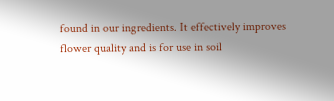found in our ingredients. It effectively improves flower quality and is for use in soil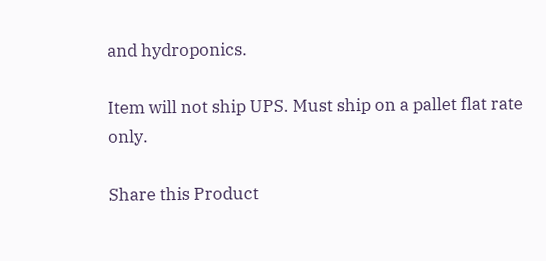and hydroponics.

Item will not ship UPS. Must ship on a pallet flat rate only.

Share this Product